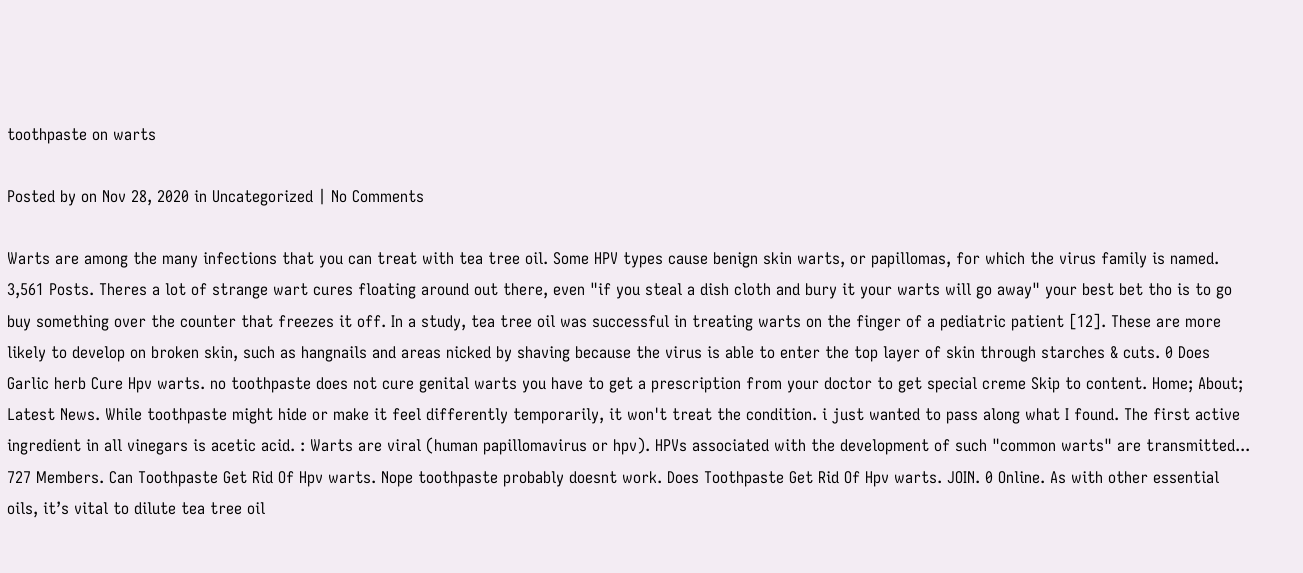toothpaste on warts

Posted by on Nov 28, 2020 in Uncategorized | No Comments

Warts are among the many infections that you can treat with tea tree oil. Some HPV types cause benign skin warts, or papillomas, for which the virus family is named. 3,561 Posts. Theres a lot of strange wart cures floating around out there, even "if you steal a dish cloth and bury it your warts will go away" your best bet tho is to go buy something over the counter that freezes it off. In a study, tea tree oil was successful in treating warts on the finger of a pediatric patient [12]. These are more likely to develop on broken skin, such as hangnails and areas nicked by shaving because the virus is able to enter the top layer of skin through starches & cuts. 0 Does Garlic herb Cure Hpv warts. no toothpaste does not cure genital warts you have to get a prescription from your doctor to get special creme Skip to content. Home; About; Latest News. While toothpaste might hide or make it feel differently temporarily, it won't treat the condition. i just wanted to pass along what I found. The first active ingredient in all vinegars is acetic acid. : Warts are viral (human papillomavirus or hpv). HPVs associated with the development of such "common warts" are transmitted... 727 Members. Can Toothpaste Get Rid Of Hpv warts. Nope toothpaste probably doesnt work. Does Toothpaste Get Rid Of Hpv warts. JOIN. 0 Online. As with other essential oils, it’s vital to dilute tea tree oil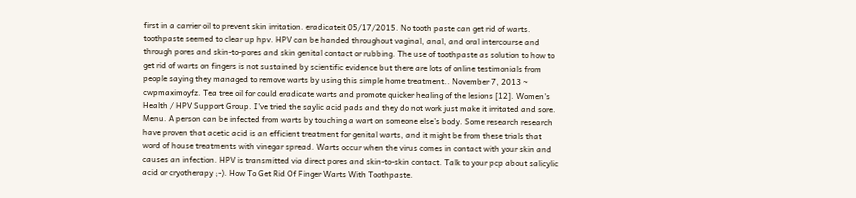first in a carrier oil to prevent skin irritation. eradicateit 05/17/2015. No tooth paste can get rid of warts. toothpaste seemed to clear up hpv. HPV can be handed throughout vaginal, anal, and oral intercourse and through pores and skin-to-pores and skin genital contact or rubbing. The use of toothpaste as solution to how to get rid of warts on fingers is not sustained by scientific evidence but there are lots of online testimonials from people saying they managed to remove warts by using this simple home treatment.. November 7, 2013 ~ cwpmaximoyfz. Tea tree oil for could eradicate warts and promote quicker healing of the lesions [12]. Women's Health / HPV Support Group. I've tried the saylic acid pads and they do not work just make it irritated and sore. Menu. A person can be infected from warts by touching a wart on someone else’s body. Some research research have proven that acetic acid is an efficient treatment for genital warts, and it might be from these trials that word of house treatments with vinegar spread. Warts occur when the virus comes in contact with your skin and causes an infection. HPV is transmitted via direct pores and skin-to-skin contact. Talk to your pcp about salicylic acid or cryotherapy ;-). How To Get Rid Of Finger Warts With Toothpaste.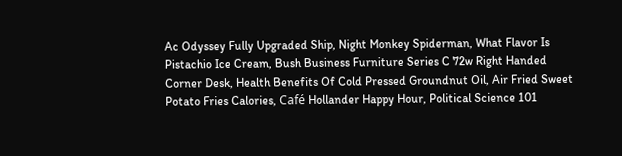Ac Odyssey Fully Upgraded Ship, Night Monkey Spiderman, What Flavor Is Pistachio Ice Cream, Bush Business Furniture Series C 72w Right Handed Corner Desk, Health Benefits Of Cold Pressed Groundnut Oil, Air Fried Sweet Potato Fries Calories, Café Hollander Happy Hour, Political Science 101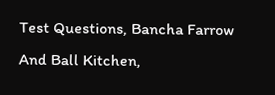Test Questions, Bancha Farrow And Ball Kitchen,